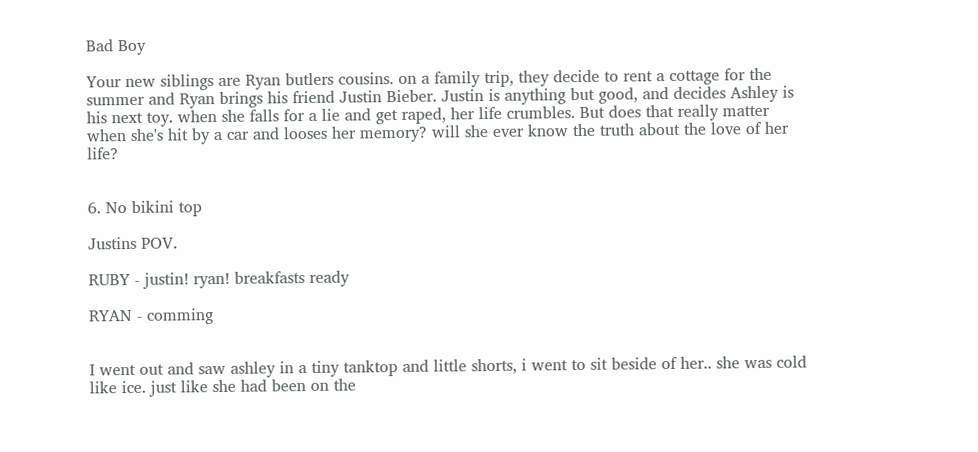Bad Boy

Your new siblings are Ryan butlers cousins. on a family trip, they decide to rent a cottage for the summer and Ryan brings his friend Justin Bieber. Justin is anything but good, and decides Ashley is his next toy. when she falls for a lie and get raped, her life crumbles. But does that really matter when she's hit by a car and looses her memory? will she ever know the truth about the love of her life?


6. No bikini top

Justins POV.

RUBY - justin! ryan! breakfasts ready

RYAN - comming


I went out and saw ashley in a tiny tanktop and little shorts, i went to sit beside of her.. she was cold like ice. just like she had been on the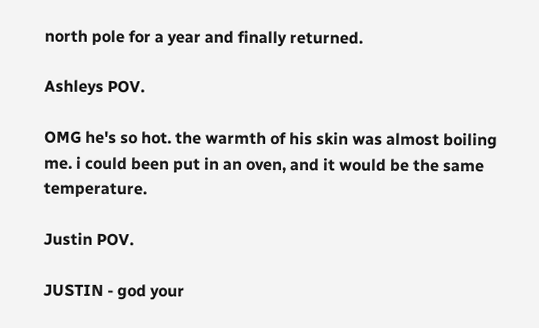north pole for a year and finally returned.

Ashleys POV.

OMG he's so hot. the warmth of his skin was almost boiling me. i could been put in an oven, and it would be the same temperature.

Justin POV.

JUSTIN - god your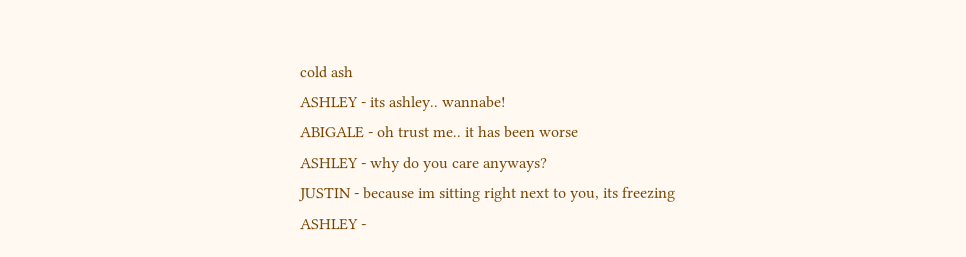cold ash
ASHLEY - its ashley.. wannabe!
ABIGALE - oh trust me.. it has been worse
ASHLEY - why do you care anyways?
JUSTIN - because im sitting right next to you, its freezing
ASHLEY -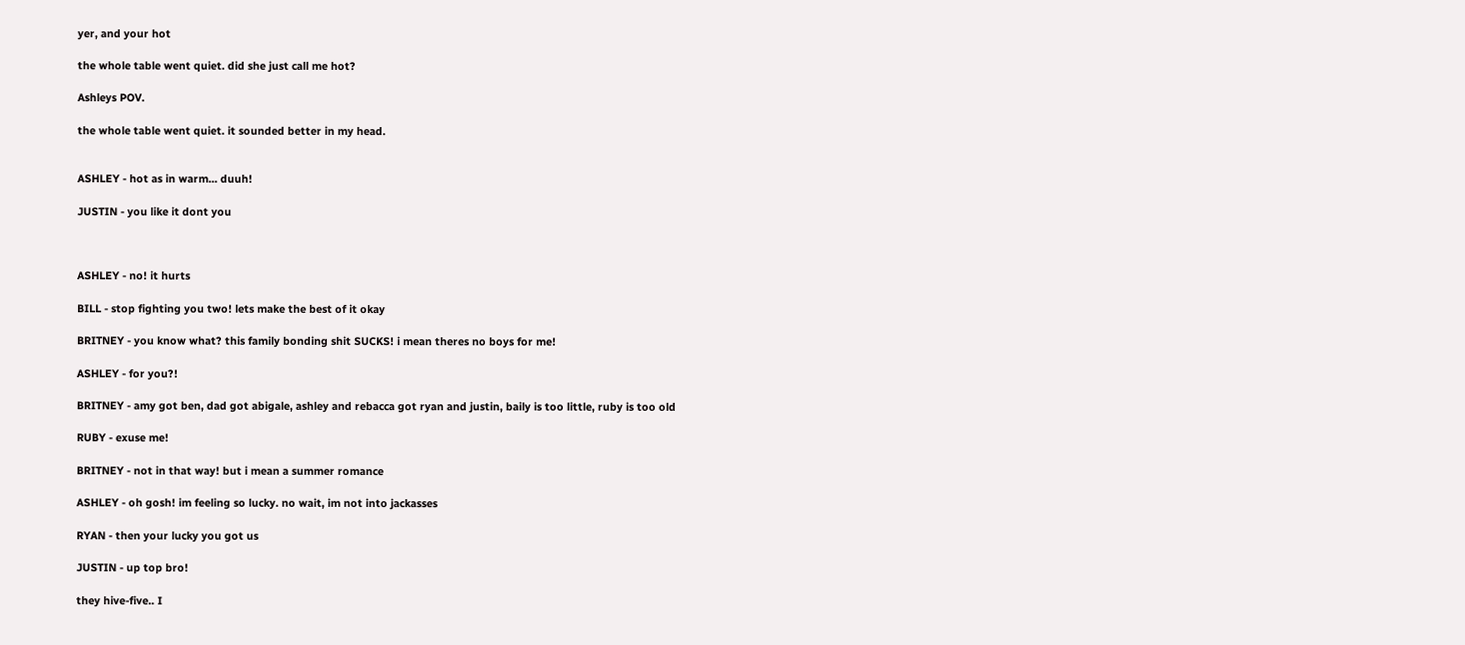yer, and your hot

the whole table went quiet. did she just call me hot?

Ashleys POV.

the whole table went quiet. it sounded better in my head.


ASHLEY - hot as in warm... duuh!

JUSTIN - you like it dont you



ASHLEY - no! it hurts

BILL - stop fighting you two! lets make the best of it okay

BRITNEY - you know what? this family bonding shit SUCKS! i mean theres no boys for me!

ASHLEY - for you?!

BRITNEY - amy got ben, dad got abigale, ashley and rebacca got ryan and justin, baily is too little, ruby is too old

RUBY - exuse me!

BRITNEY - not in that way! but i mean a summer romance

ASHLEY - oh gosh! im feeling so lucky. no wait, im not into jackasses

RYAN - then your lucky you got us

JUSTIN - up top bro!

they hive-five.. I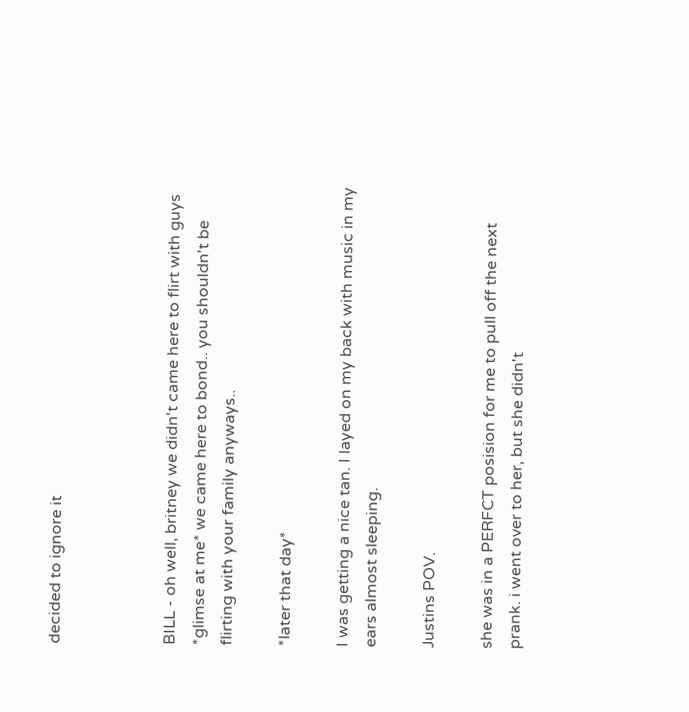decided to ignore it



BILL - oh well, britney we didn't came here to flirt with guys *glimse at me* we came here to bond.. you shouldn't be flirting with your family anyways..

*later that day*

I was getting a nice tan. I layed on my back with music in my ears almost sleeping.

Justins POV.

she was in a PERFCT posision for me to pull off the next prank. i went over to her, but she didn't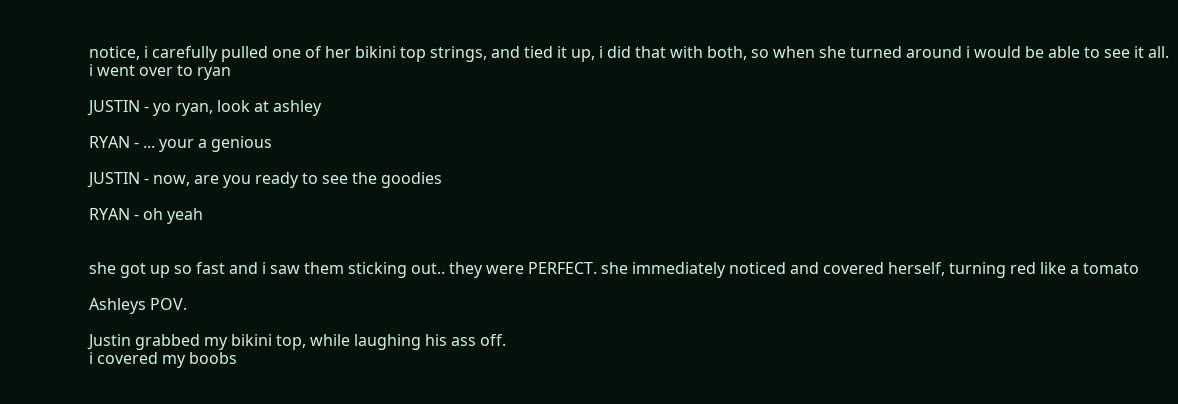notice, i carefully pulled one of her bikini top strings, and tied it up, i did that with both, so when she turned around i would be able to see it all.
i went over to ryan

JUSTIN - yo ryan, look at ashley

RYAN - ... your a genious

JUSTIN - now, are you ready to see the goodies

RYAN - oh yeah


she got up so fast and i saw them sticking out.. they were PERFECT. she immediately noticed and covered herself, turning red like a tomato

Ashleys POV.

Justin grabbed my bikini top, while laughing his ass off.
i covered my boobs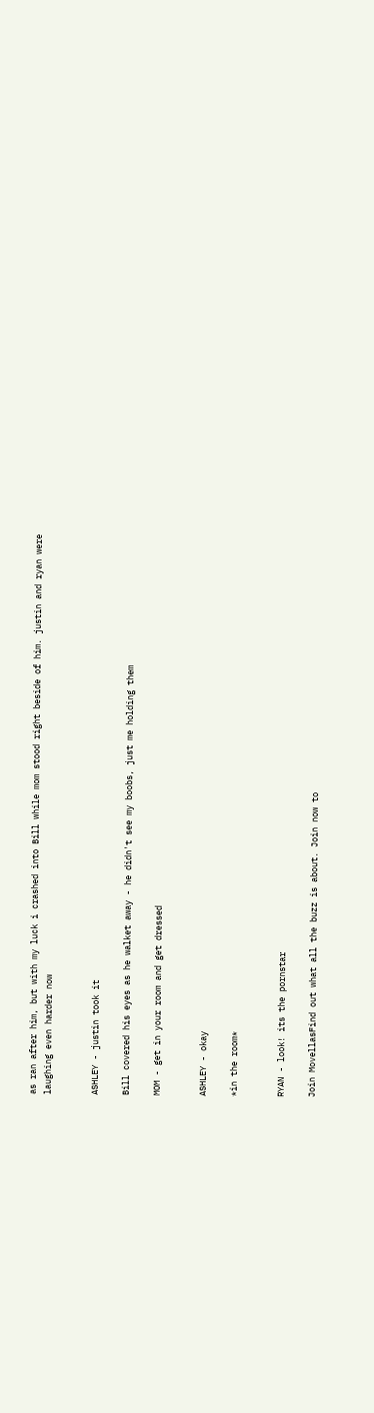as ran after him, but with my luck i crashed into Bill while mom stood right beside of him. justin and ryan were laughing even harder now


ASHLEY - justin took it

Bill covered his eyes as he walket away - he didn't see my boobs, just me holding them

MOM - get in your room and get dressed


ASHLEY - okay

*in the room*


RYAN - look! its the pornstar

Join MovellasFind out what all the buzz is about. Join now to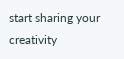start sharing your creativity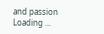and passion
Loading ...